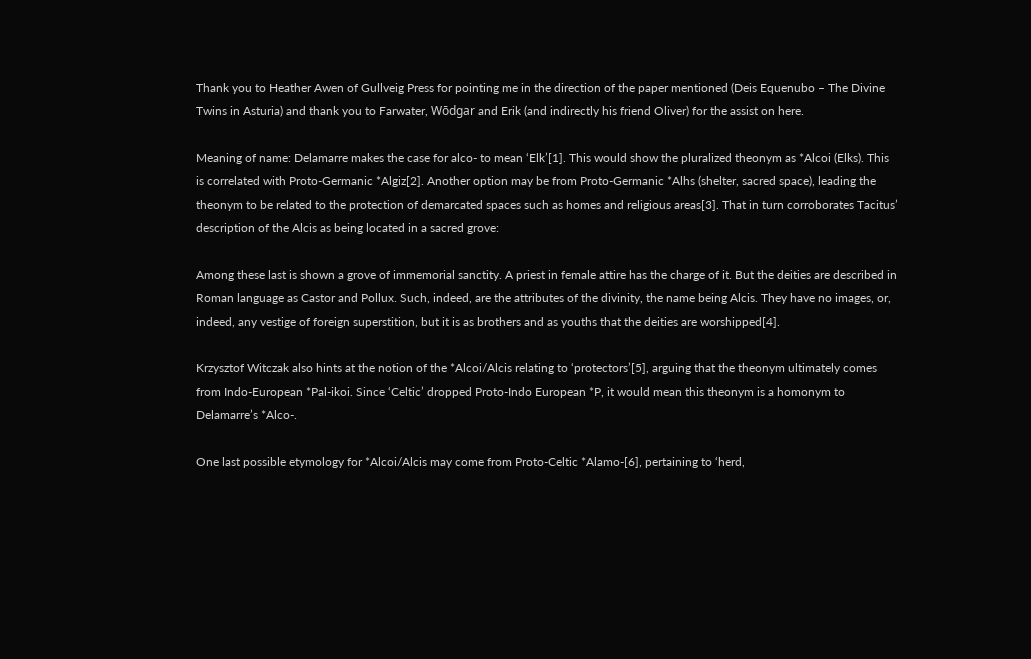Thank you to Heather Awen of Gullveig Press for pointing me in the direction of the paper mentioned (Deis Equenubo – The Divine Twins in Asturia) and thank you to Farwater, Wōdgar and Erik (and indirectly his friend Oliver) for the assist on here.

Meaning of name: Delamarre makes the case for alco- to mean ‘Elk’[1]. This would show the pluralized theonym as *Alcoi (Elks). This is correlated with Proto-Germanic *Algiz[2]. Another option may be from Proto-Germanic *Alhs (shelter, sacred space), leading the theonym to be related to the protection of demarcated spaces such as homes and religious areas[3]. That in turn corroborates Tacitus’ description of the Alcis as being located in a sacred grove:

Among these last is shown a grove of immemorial sanctity. A priest in female attire has the charge of it. But the deities are described in Roman language as Castor and Pollux. Such, indeed, are the attributes of the divinity, the name being Alcis. They have no images, or, indeed, any vestige of foreign superstition, but it is as brothers and as youths that the deities are worshipped[4].

Krzysztof Witczak also hints at the notion of the *Alcoi/Alcis relating to ‘protectors’[5], arguing that the theonym ultimately comes from Indo-European *Pal-ikoi. Since ‘Celtic’ dropped Proto-Indo European *P, it would mean this theonym is a homonym to Delamarre’s *Alco-.

One last possible etymology for *Alcoi/Alcis may come from Proto-Celtic *Alamo-[6], pertaining to ‘herd,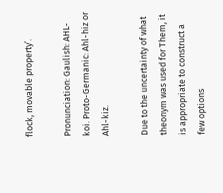flock, movable property’.

Pronunciation: Gaulish: AHL-koi. Proto-Germanic: Ahl-hiz or Ahl-kiz.

Due to the uncertainty of what theonym was used for Them, it is appropriate to construct a few options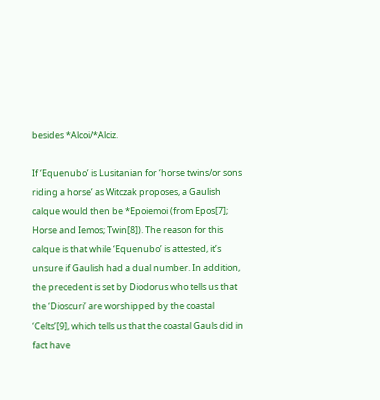besides *Alcoi/*Alciz.

If ‘Equenubo’ is Lusitanian for ‘horse twins/or sons riding a horse’ as Witczak proposes, a Gaulish calque would then be *Epoiemoi (from Epos[7]; Horse and Iemos; Twin[8]). The reason for this calque is that while ‘Equenubo’ is attested, it’s unsure if Gaulish had a dual number. In addition, the precedent is set by Diodorus who tells us that the ‘Dioscuri’ are worshipped by the coastal ‘Celts’[9], which tells us that the coastal Gauls did in fact have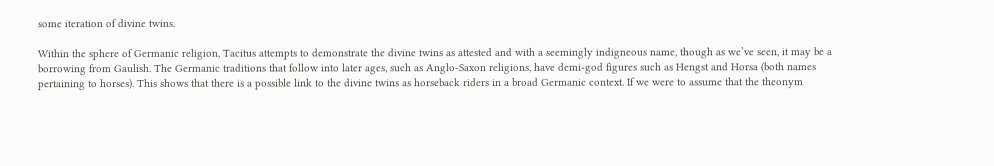some iteration of divine twins.

Within the sphere of Germanic religion, Tacitus attempts to demonstrate the divine twins as attested and with a seemingly indigneous name, though as we’ve seen, it may be a borrowing from Gaulish. The Germanic traditions that follow into later ages, such as Anglo-Saxon religions, have demi-god figures such as Hengst and Horsa (both names pertaining to horses). This shows that there is a possible link to the divine twins as horseback riders in a broad Germanic context. If we were to assume that the theonym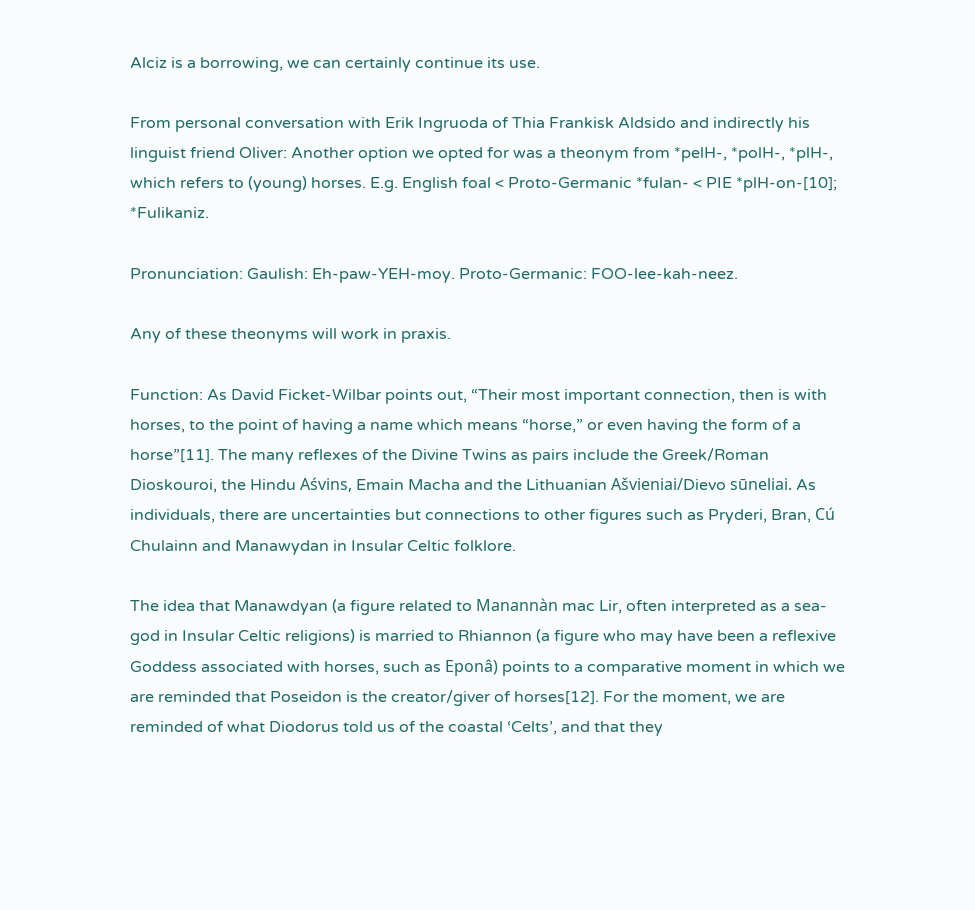Alciz is a borrowing, we can certainly continue its use.

From personal conversation with Erik Ingruoda of Thia Frankisk Aldsido and indirectly his linguist friend Oliver: Another option we opted for was a theonym from *pelH-, *polH-, *plH-, which refers to (young) horses. E.g. English foal < Proto-Germanic *fulan- < PIE *plH-on-[10]; *Fulikaniz.

Pronunciation: Gaulish: Eh-paw-YEH-moy. Proto-Germanic: FOO-lee-kah-neez.

Any of these theonyms will work in praxis.

Function: As David Ficket-Wilbar points out, “Their most important connection, then is with horses, to the point of having a name which means “horse,” or even having the form of a horse”[11]. The many reflexes of the Divine Twins as pairs include the Greek/Roman Dioskouroi, the Hindu Aśvins, Emain Macha and the Lithuanian Ašvieniai/Dievo sūneliai. As individuals, there are uncertainties but connections to other figures such as Pryderi, Bran, Cú Chulainn and Manawydan in Insular Celtic folklore.

The idea that Manawdyan (a figure related to Manannàn mac Lir, often interpreted as a sea-god in Insular Celtic religions) is married to Rhiannon (a figure who may have been a reflexive Goddess associated with horses, such as Eponâ) points to a comparative moment in which we are reminded that Poseidon is the creator/giver of horses[12]. For the moment, we are reminded of what Diodorus told us of the coastal ‘Celts’, and that they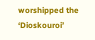worshipped the ‘Dioskouroi’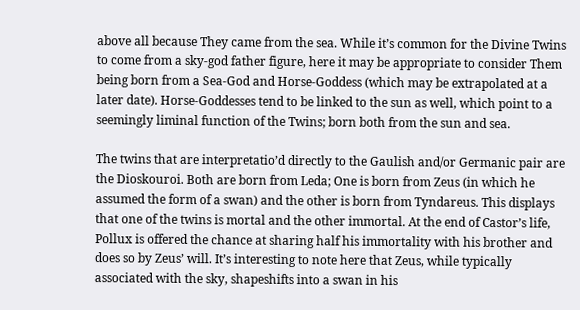above all because They came from the sea. While it’s common for the Divine Twins to come from a sky-god father figure, here it may be appropriate to consider Them being born from a Sea-God and Horse-Goddess (which may be extrapolated at a later date). Horse-Goddesses tend to be linked to the sun as well, which point to a seemingly liminal function of the Twins; born both from the sun and sea.

The twins that are interpretatio’d directly to the Gaulish and/or Germanic pair are the Dioskouroi. Both are born from Leda; One is born from Zeus (in which he assumed the form of a swan) and the other is born from Tyndareus. This displays that one of the twins is mortal and the other immortal. At the end of Castor’s life, Pollux is offered the chance at sharing half his immortality with his brother and does so by Zeus’ will. It’s interesting to note here that Zeus, while typically associated with the sky, shapeshifts into a swan in his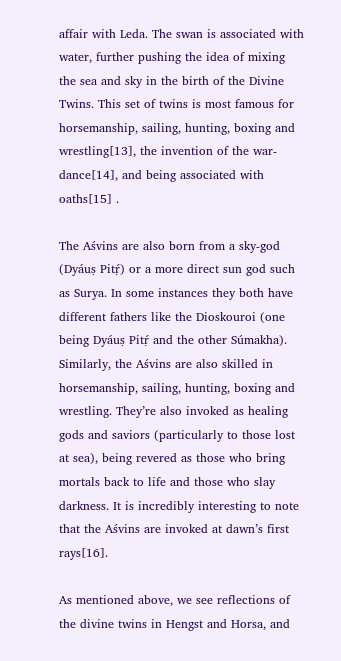affair with Leda. The swan is associated with water, further pushing the idea of mixing the sea and sky in the birth of the Divine Twins. This set of twins is most famous for horsemanship, sailing, hunting, boxing and wrestling[13], the invention of the war-dance[14], and being associated with oaths[15] .

The Aśvins are also born from a sky-god (Dyáuṣ Pitṛ́) or a more direct sun god such as Surya. In some instances they both have different fathers like the Dioskouroi (one being Dyáuṣ Pitṛ́ and the other Súmakha). Similarly, the Aśvins are also skilled in horsemanship, sailing, hunting, boxing and wrestling. They’re also invoked as healing gods and saviors (particularly to those lost at sea), being revered as those who bring mortals back to life and those who slay darkness. It is incredibly interesting to note that the Aśvins are invoked at dawn’s first rays[16].

As mentioned above, we see reflections of the divine twins in Hengst and Horsa, and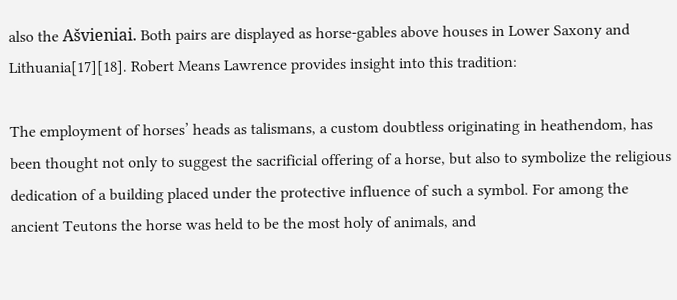also the Ašvieniai. Both pairs are displayed as horse-gables above houses in Lower Saxony and Lithuania[17][18]. Robert Means Lawrence provides insight into this tradition:

The employment of horses’ heads as talismans, a custom doubtless originating in heathendom, has been thought not only to suggest the sacrificial offering of a horse, but also to symbolize the religious dedication of a building placed under the protective influence of such a symbol. For among the ancient Teutons the horse was held to be the most holy of animals, and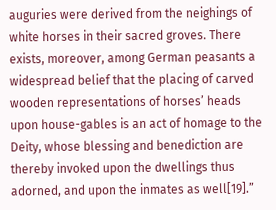auguries were derived from the neighings of white horses in their sacred groves. There exists, moreover, among German peasants a widespread belief that the placing of carved wooden representations of horses’ heads upon house-gables is an act of homage to the Deity, whose blessing and benediction are thereby invoked upon the dwellings thus adorned, and upon the inmates as well[19].”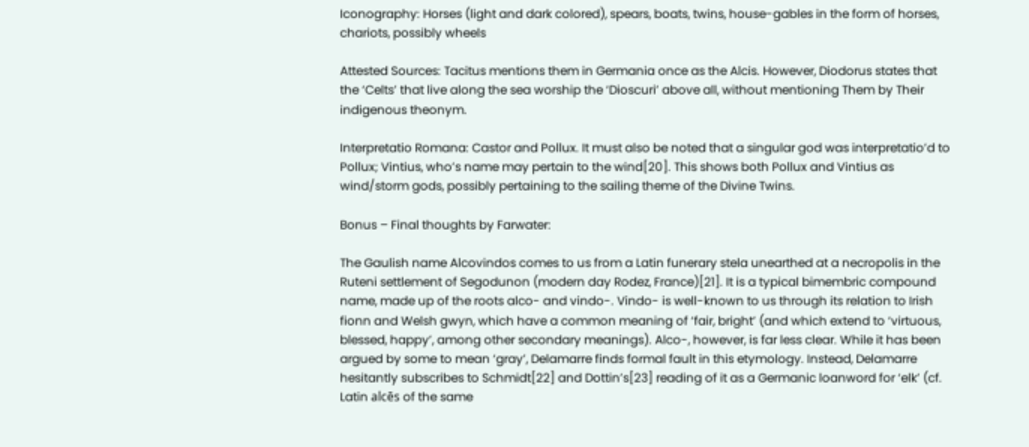Iconography: Horses (light and dark colored), spears, boats, twins, house-gables in the form of horses, chariots, possibly wheels

Attested Sources: Tacitus mentions them in Germania once as the Alcis. However, Diodorus states that the ‘Celts’ that live along the sea worship the ‘Dioscuri’ above all, without mentioning Them by Their indigenous theonym.

Interpretatio Romana: Castor and Pollux. It must also be noted that a singular god was interpretatio’d to Pollux; Vintius, who’s name may pertain to the wind[20]. This shows both Pollux and Vintius as wind/storm gods, possibly pertaining to the sailing theme of the Divine Twins.

Bonus – Final thoughts by Farwater:

The Gaulish name Alcovindos comes to us from a Latin funerary stela unearthed at a necropolis in the Ruteni settlement of Segodunon (modern day Rodez, France)[21]. It is a typical bimembric compound name, made up of the roots alco- and vindo-. Vindo- is well-known to us through its relation to Irish fionn and Welsh gwyn, which have a common meaning of ‘fair, bright’ (and which extend to ‘virtuous, blessed, happy’, among other secondary meanings). Alco-, however, is far less clear. While it has been argued by some to mean ‘gray’, Delamarre finds formal fault in this etymology. Instead, Delamarre hesitantly subscribes to Schmidt[22] and Dottin’s[23] reading of it as a Germanic loanword for ‘elk’ (cf. Latin alcēs of the same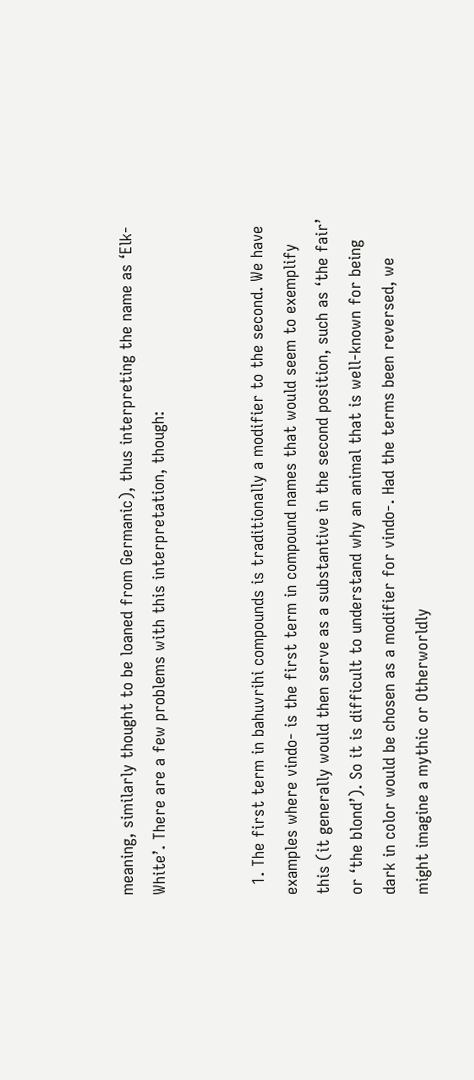meaning, similarly thought to be loaned from Germanic), thus interpreting the name as ‘Elk-White’. There are a few problems with this interpretation, though:


  1. The first term in bahuvrihi compounds is traditionally a modifier to the second. We have examples where vindo- is the first term in compound names that would seem to exemplify this (it generally would then serve as a substantive in the second position, such as ‘the fair’ or ‘the blond’). So it is difficult to understand why an animal that is well-known for being dark in color would be chosen as a modifier for vindo-. Had the terms been reversed, we might imagine a mythic or Otherworldly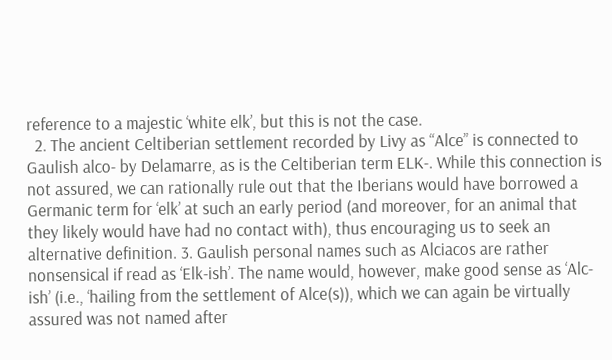reference to a majestic ‘white elk’, but this is not the case.
  2. The ancient Celtiberian settlement recorded by Livy as “Alce” is connected to Gaulish alco- by Delamarre, as is the Celtiberian term ELK-. While this connection is not assured, we can rationally rule out that the Iberians would have borrowed a Germanic term for ‘elk’ at such an early period (and moreover, for an animal that they likely would have had no contact with), thus encouraging us to seek an alternative definition. 3. Gaulish personal names such as Alciacos are rather nonsensical if read as ‘Elk-ish’. The name would, however, make good sense as ‘Alc-ish’ (i.e., ‘hailing from the settlement of Alce(s)), which we can again be virtually assured was not named after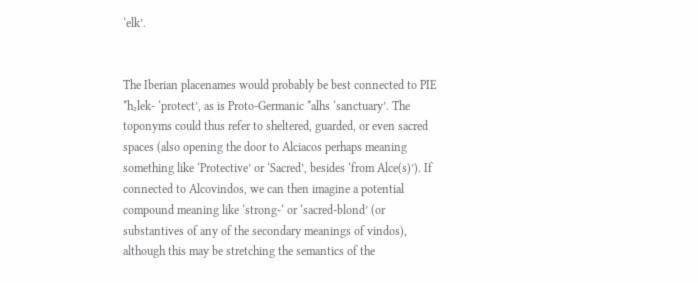‘elk’.


The Iberian placenames would probably be best connected to PIE *h₂lek- ‘protect’, as is Proto-Germanic *alhs ‘sanctuary’. The toponyms could thus refer to sheltered, guarded, or even sacred spaces (also opening the door to Alciacos perhaps meaning something like ‘Protective’ or ‘Sacred’, besides ‘from Alce(s)’). If connected to Alcovindos, we can then imagine a potential compound meaning like ‘strong-‘ or ‘sacred-blond’ (or substantives of any of the secondary meanings of vindos), although this may be stretching the semantics of the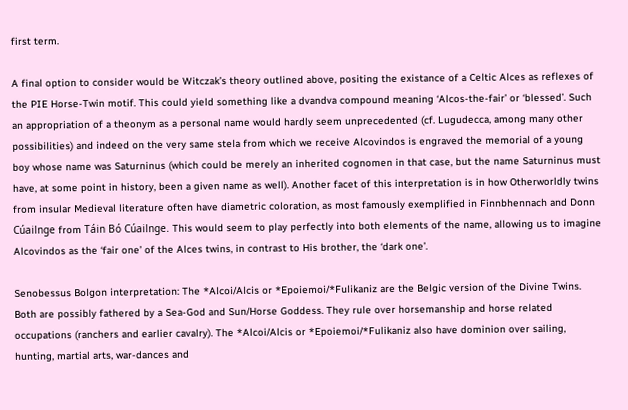first term.

A final option to consider would be Witczak’s theory outlined above, positing the existance of a Celtic Alces as reflexes of the PIE Horse-Twin motif. This could yield something like a dvandva compound meaning ‘Alcos-the-fair’ or ‘blessed’. Such an appropriation of a theonym as a personal name would hardly seem unprecedented (cf. Lugudecca, among many other possibilities) and indeed on the very same stela from which we receive Alcovindos is engraved the memorial of a young boy whose name was Saturninus (which could be merely an inherited cognomen in that case, but the name Saturninus must have, at some point in history, been a given name as well). Another facet of this interpretation is in how Otherworldly twins from insular Medieval literature often have diametric coloration, as most famously exemplified in Finnbhennach and Donn Cúailnge from Táin Bó Cúailnge. This would seem to play perfectly into both elements of the name, allowing us to imagine Alcovindos as the ‘fair one’ of the Alces twins, in contrast to His brother, the ‘dark one’.

Senobessus Bolgon interpretation: The *Alcoi/Alcis or *Epoiemoi/*Fulikaniz are the Belgic version of the Divine Twins. Both are possibly fathered by a Sea-God and Sun/Horse Goddess. They rule over horsemanship and horse related occupations (ranchers and earlier cavalry). The *Alcoi/Alcis or *Epoiemoi/*Fulikaniz also have dominion over sailing, hunting, martial arts, war-dances and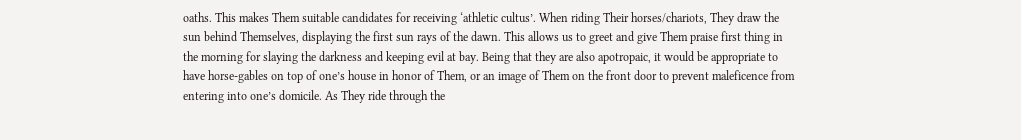oaths. This makes Them suitable candidates for receiving ‘athletic cultus’. When riding Their horses/chariots, They draw the sun behind Themselves, displaying the first sun rays of the dawn. This allows us to greet and give Them praise first thing in the morning for slaying the darkness and keeping evil at bay. Being that they are also apotropaic, it would be appropriate to have horse-gables on top of one’s house in honor of Them, or an image of Them on the front door to prevent maleficence from entering into one’s domicile. As They ride through the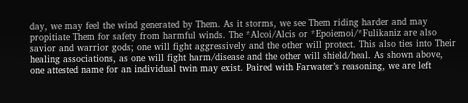day, we may feel the wind generated by Them. As it storms, we see Them riding harder and may propitiate Them for safety from harmful winds. The *Alcoi/Alcis or *Epoiemoi/*Fulikaniz are also savior and warrior gods; one will fight aggressively and the other will protect. This also ties into Their healing associations, as one will fight harm/disease and the other will shield/heal. As shown above, one attested name for an individual twin may exist. Paired with Farwater’s reasoning, we are left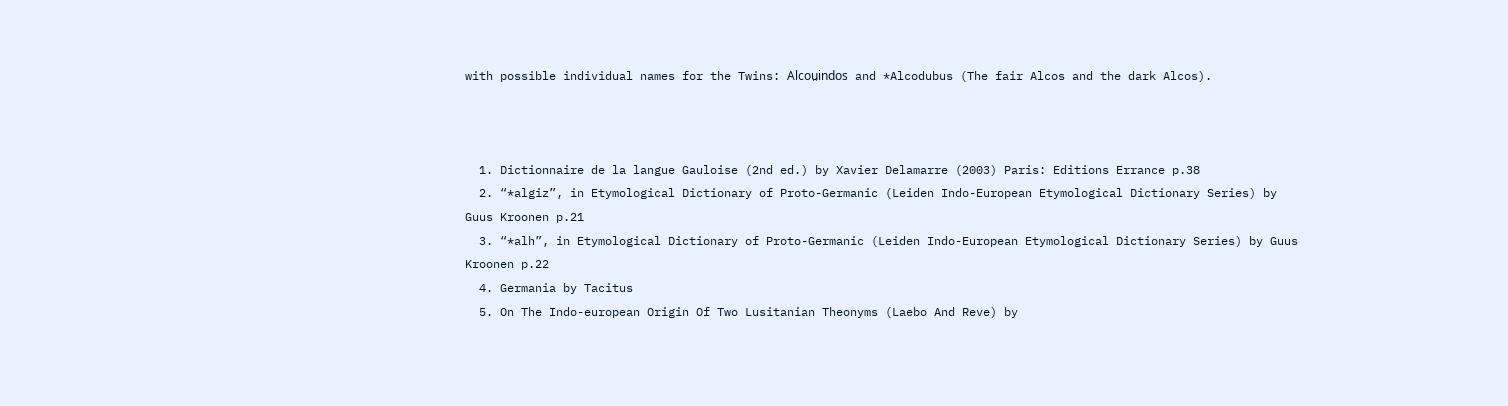with possible individual names for the Twins: Alcou̯indos and *Alcodubus (The fair Alcos and the dark Alcos).



  1. Dictionnaire de la langue Gauloise (2nd ed.) by Xavier Delamarre (2003) Paris: Editions Errance p.38
  2. “*algiz”, in Etymological Dictionary of Proto-Germanic (Leiden Indo-European Etymological Dictionary Series) by Guus Kroonen p.21
  3. “*alh”, in Etymological Dictionary of Proto-Germanic (Leiden Indo-European Etymological Dictionary Series) by Guus Kroonen p.22
  4. Germania by Tacitus
  5. On The Indo-european Origin Of Two Lusitanian Theonyms (Laebo And Reve) by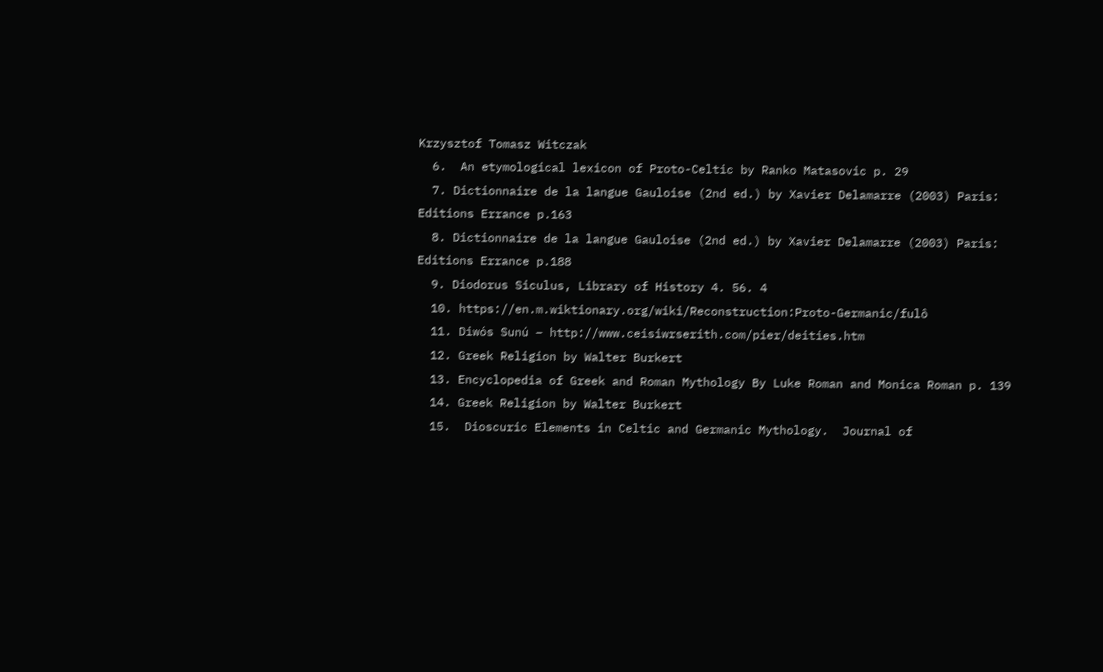Krzysztof Tomasz Witczak
  6.  An etymological lexicon of Proto-Celtic by Ranko Matasovic p. 29
  7. Dictionnaire de la langue Gauloise (2nd ed.) by Xavier Delamarre (2003) Paris: Editions Errance p.163
  8. Dictionnaire de la langue Gauloise (2nd ed.) by Xavier Delamarre (2003) Paris: Editions Errance p.188
  9. Diodorus Siculus, Library of History 4. 56. 4
  10. https://en.m.wiktionary.org/wiki/Reconstruction:Proto-Germanic/fulô
  11. Diwós Sunú – http://www.ceisiwrserith.com/pier/deities.htm
  12. Greek Religion by Walter Burkert
  13. Encyclopedia of Greek and Roman Mythology By Luke Roman and Monica Roman p. 139
  14. Greek Religion by Walter Burkert
  15.  Dioscuric Elements in Celtic and Germanic Mythology.  Journal of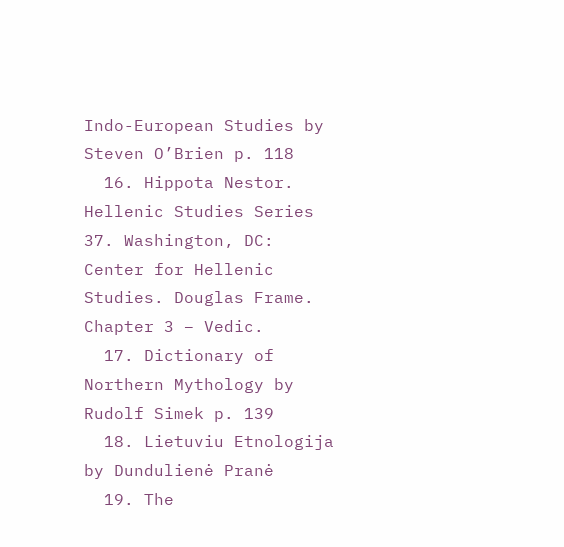Indo-European Studies by Steven O’Brien p. 118
  16. Hippota Nestor. Hellenic Studies Series 37. Washington, DC: Center for Hellenic Studies. Douglas Frame. Chapter 3 – Vedic.
  17. Dictionary of Northern Mythology by Rudolf Simek p. 139
  18. Lietuviu Etnologija by Dundulienė Pranė
  19. The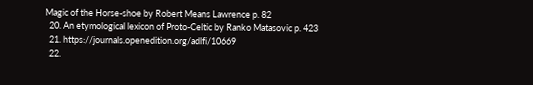Magic of the Horse-shoe by Robert Means Lawrence p. 82
  20. An etymological lexicon of Proto-Celtic by Ranko Matasovic p. 423
  21. https://journals.openedition.org/adlfi/10669
  22.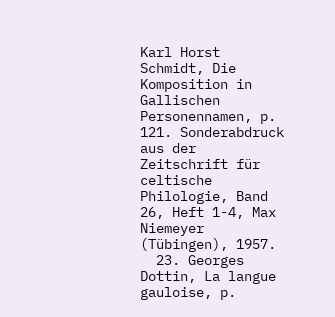Karl Horst Schmidt, Die Komposition in Gallischen Personennamen, p. 121. Sonderabdruck aus der Zeitschrift für celtische Philologie, Band 26, Heft 1-4, Max Niemeyer (Tübingen), 1957.
  23. Georges Dottin, La langue gauloise, p.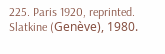225. Paris 1920, reprinted. Slatkine (Genève), 1980.